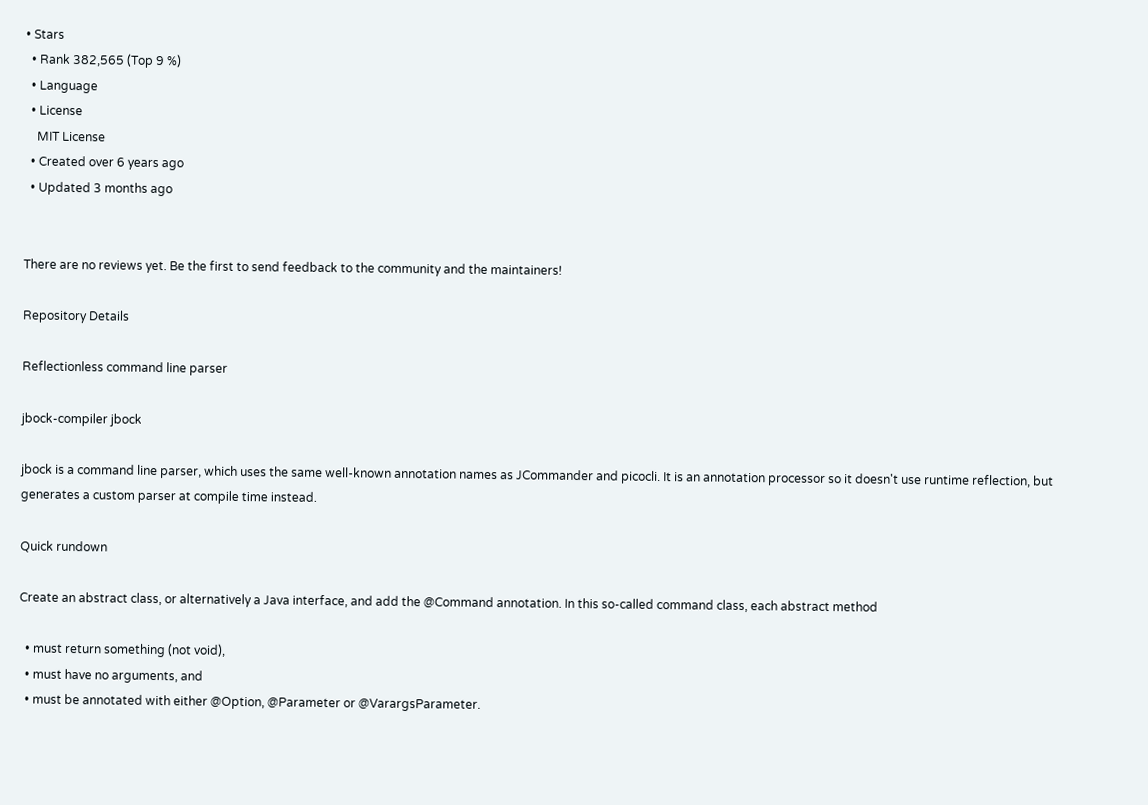• Stars
  • Rank 382,565 (Top 9 %)
  • Language
  • License
    MIT License
  • Created over 6 years ago
  • Updated 3 months ago


There are no reviews yet. Be the first to send feedback to the community and the maintainers!

Repository Details

Reflectionless command line parser

jbock-compiler jbock

jbock is a command line parser, which uses the same well-known annotation names as JCommander and picocli. It is an annotation processor so it doesn't use runtime reflection, but generates a custom parser at compile time instead.

Quick rundown

Create an abstract class, or alternatively a Java interface, and add the @Command annotation. In this so-called command class, each abstract method

  • must return something (not void),
  • must have no arguments, and
  • must be annotated with either @Option, @Parameter or @VarargsParameter.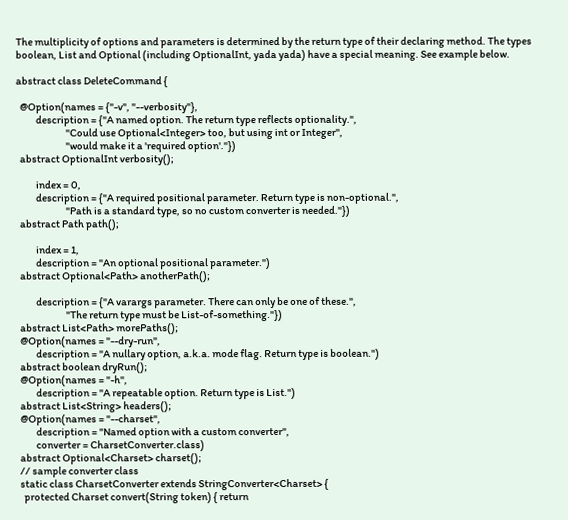The multiplicity of options and parameters is determined by the return type of their declaring method. The types boolean, List and Optional (including OptionalInt, yada yada) have a special meaning. See example below.

abstract class DeleteCommand {

  @Option(names = {"-v", "--verbosity"},
          description = {"A named option. The return type reflects optionality.",
                         "Could use Optional<Integer> too, but using int or Integer",
                         "would make it a 'required option'."})
  abstract OptionalInt verbosity();

          index = 0,
          description = {"A required positional parameter. Return type is non-optional.",
                         "Path is a standard type, so no custom converter is needed."})
  abstract Path path();

          index = 1,
          description = "An optional positional parameter.")
  abstract Optional<Path> anotherPath();

          description = {"A varargs parameter. There can only be one of these.",
                         "The return type must be List-of-something."})
  abstract List<Path> morePaths();
  @Option(names = "--dry-run",
          description = "A nullary option, a.k.a. mode flag. Return type is boolean.")
  abstract boolean dryRun();
  @Option(names = "-h",
          description = "A repeatable option. Return type is List.")
  abstract List<String> headers();
  @Option(names = "--charset",
          description = "Named option with a custom converter",
          converter = CharsetConverter.class)
  abstract Optional<Charset> charset();
  // sample converter class
  static class CharsetConverter extends StringConverter<Charset> {
    protected Charset convert(String token) { return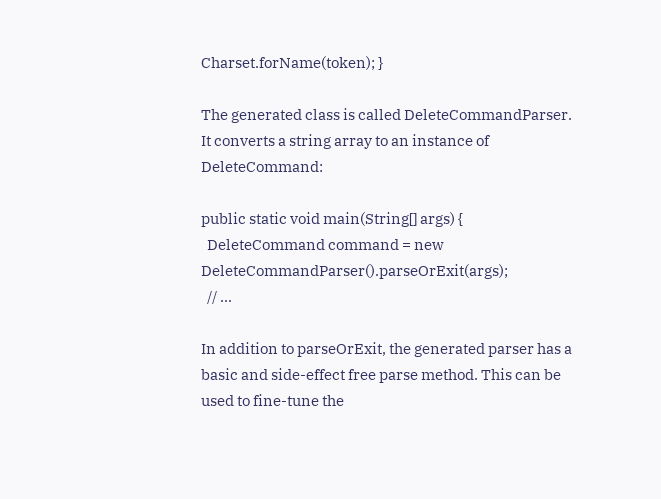Charset.forName(token); }

The generated class is called DeleteCommandParser. It converts a string array to an instance of DeleteCommand:

public static void main(String[] args) {
  DeleteCommand command = new DeleteCommandParser().parseOrExit(args);
  // ...

In addition to parseOrExit, the generated parser has a basic and side-effect free parse method. This can be used to fine-tune the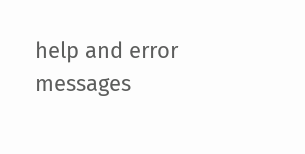help and error messages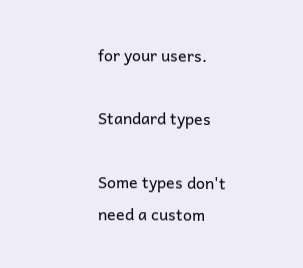for your users.

Standard types

Some types don't need a custom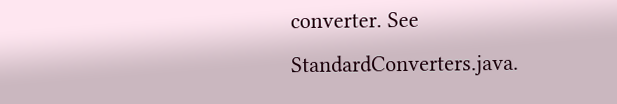converter. See StandardConverters.java.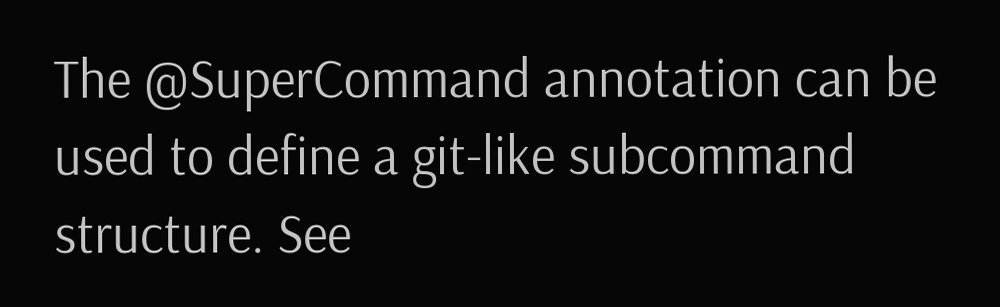The @SuperCommand annotation can be used to define a git-like subcommand structure. See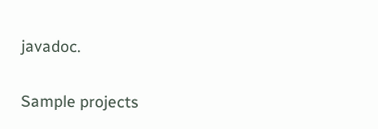javadoc.

Sample projects